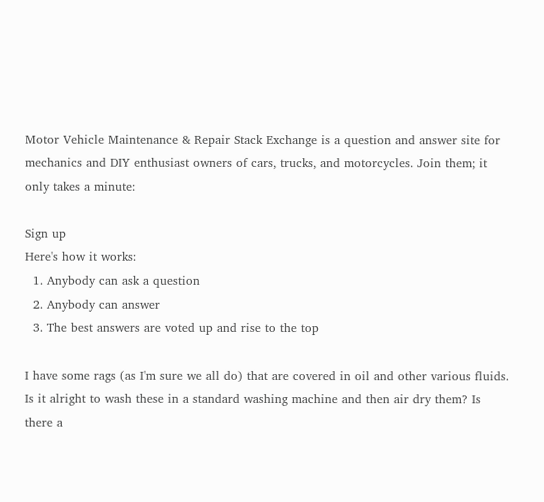Motor Vehicle Maintenance & Repair Stack Exchange is a question and answer site for mechanics and DIY enthusiast owners of cars, trucks, and motorcycles. Join them; it only takes a minute:

Sign up
Here's how it works:
  1. Anybody can ask a question
  2. Anybody can answer
  3. The best answers are voted up and rise to the top

I have some rags (as I'm sure we all do) that are covered in oil and other various fluids. Is it alright to wash these in a standard washing machine and then air dry them? Is there a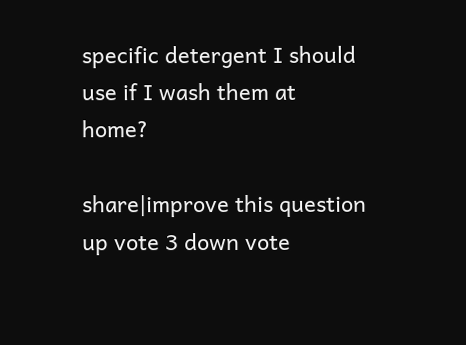specific detergent I should use if I wash them at home?

share|improve this question
up vote 3 down vote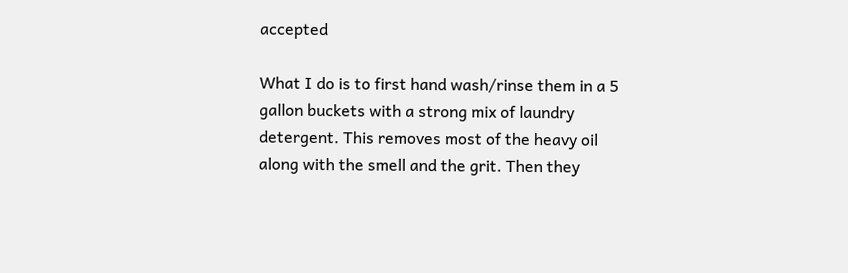accepted

What I do is to first hand wash/rinse them in a 5 gallon buckets with a strong mix of laundry detergent. This removes most of the heavy oil along with the smell and the grit. Then they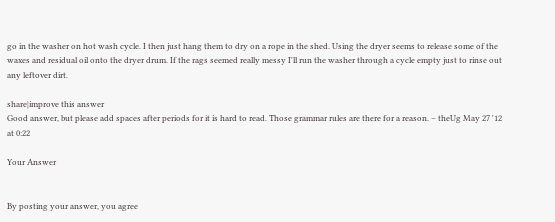go in the washer on hot wash cycle. I then just hang them to dry on a rope in the shed. Using the dryer seems to release some of the waxes and residual oil onto the dryer drum. If the rags seemed really messy I'll run the washer through a cycle empty just to rinse out any leftover dirt.

share|improve this answer
Good answer, but please add spaces after periods for it is hard to read. Those grammar rules are there for a reason. – theUg May 27 '12 at 0:22

Your Answer


By posting your answer, you agree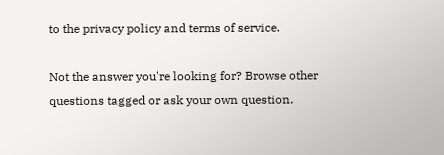to the privacy policy and terms of service.

Not the answer you're looking for? Browse other questions tagged or ask your own question.